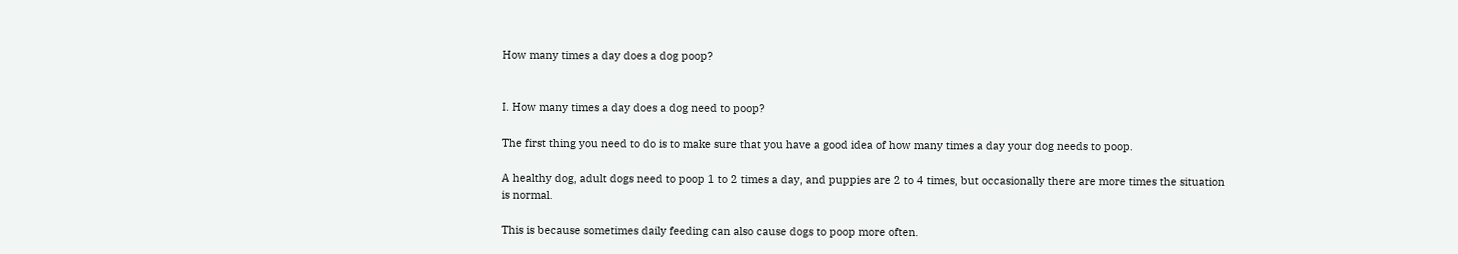How many times a day does a dog poop?


I. How many times a day does a dog need to poop?

The first thing you need to do is to make sure that you have a good idea of how many times a day your dog needs to poop.

A healthy dog, adult dogs need to poop 1 to 2 times a day, and puppies are 2 to 4 times, but occasionally there are more times the situation is normal.

This is because sometimes daily feeding can also cause dogs to poop more often.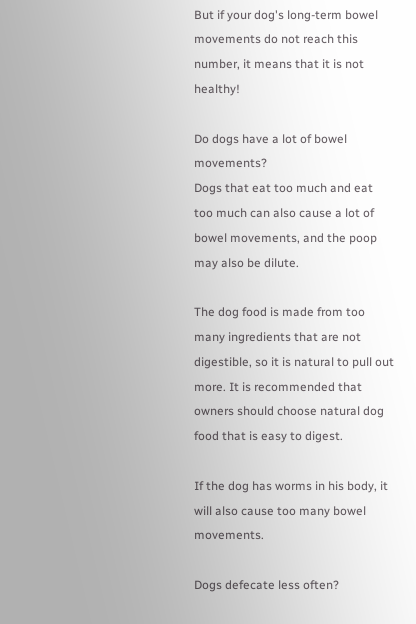But if your dog's long-term bowel movements do not reach this number, it means that it is not healthy!

Do dogs have a lot of bowel movements?
Dogs that eat too much and eat too much can also cause a lot of bowel movements, and the poop may also be dilute.

The dog food is made from too many ingredients that are not digestible, so it is natural to pull out more. It is recommended that owners should choose natural dog food that is easy to digest.

If the dog has worms in his body, it will also cause too many bowel movements.

Dogs defecate less often?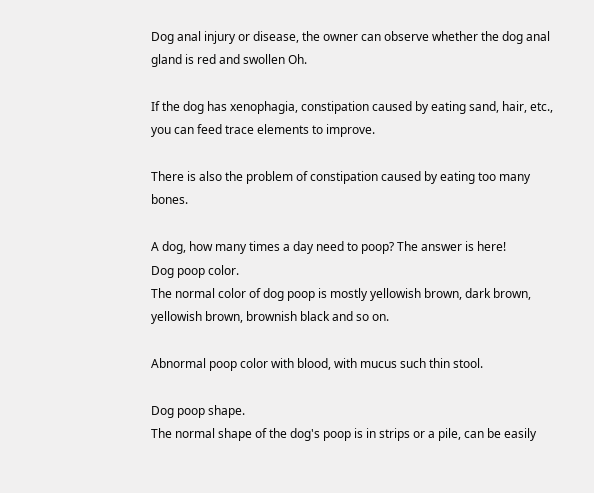Dog anal injury or disease, the owner can observe whether the dog anal gland is red and swollen Oh.

If the dog has xenophagia, constipation caused by eating sand, hair, etc., you can feed trace elements to improve.

There is also the problem of constipation caused by eating too many bones.

A dog, how many times a day need to poop? The answer is here!
Dog poop color.
The normal color of dog poop is mostly yellowish brown, dark brown, yellowish brown, brownish black and so on.

Abnormal poop color with blood, with mucus such thin stool.

Dog poop shape.
The normal shape of the dog's poop is in strips or a pile, can be easily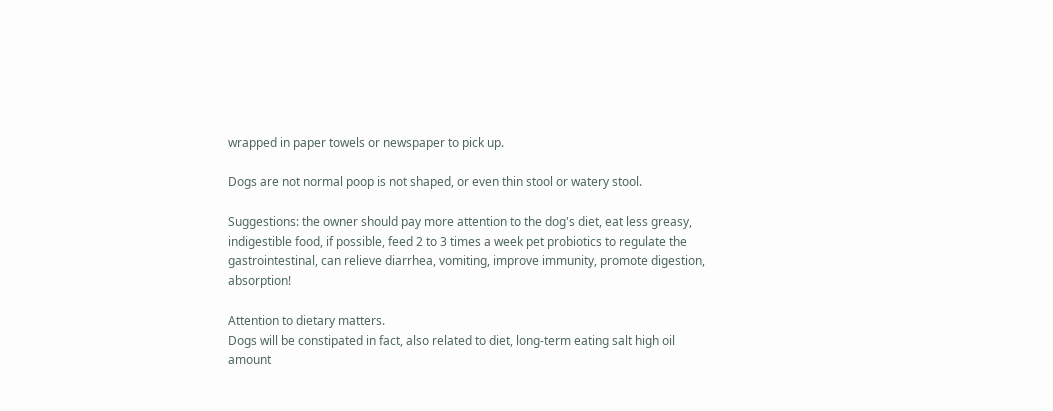wrapped in paper towels or newspaper to pick up.

Dogs are not normal poop is not shaped, or even thin stool or watery stool.

Suggestions: the owner should pay more attention to the dog's diet, eat less greasy, indigestible food, if possible, feed 2 to 3 times a week pet probiotics to regulate the gastrointestinal, can relieve diarrhea, vomiting, improve immunity, promote digestion, absorption!

Attention to dietary matters.
Dogs will be constipated in fact, also related to diet, long-term eating salt high oil amount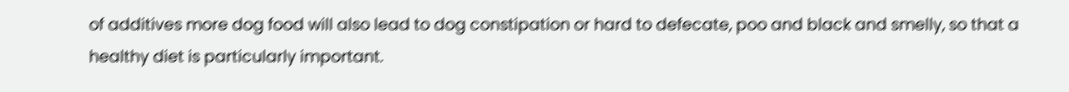of additives more dog food will also lead to dog constipation or hard to defecate, poo and black and smelly, so that a healthy diet is particularly important.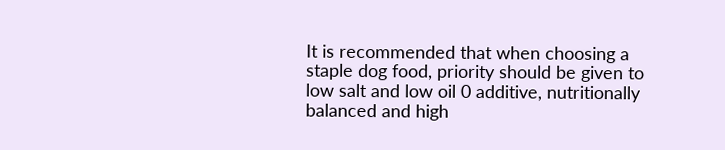It is recommended that when choosing a staple dog food, priority should be given to low salt and low oil 0 additive, nutritionally balanced and high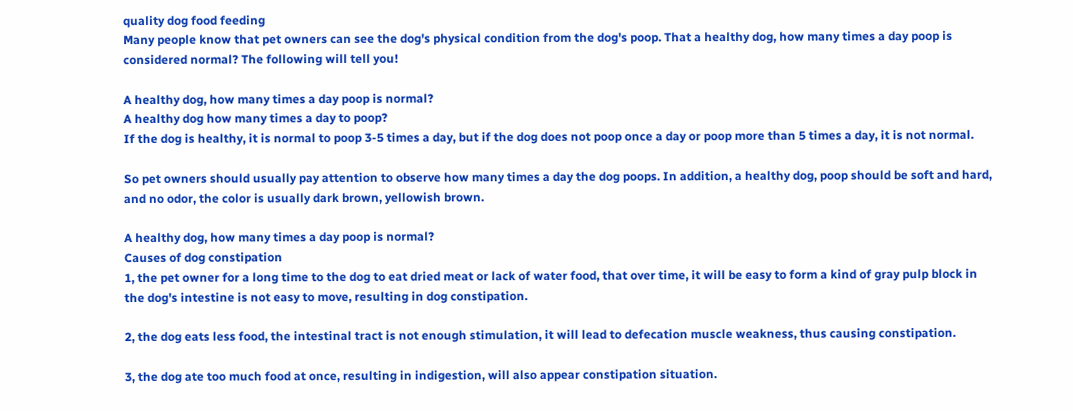quality dog food feeding
Many people know that pet owners can see the dog's physical condition from the dog's poop. That a healthy dog, how many times a day poop is considered normal? The following will tell you!

A healthy dog, how many times a day poop is normal?
A healthy dog how many times a day to poop?
If the dog is healthy, it is normal to poop 3-5 times a day, but if the dog does not poop once a day or poop more than 5 times a day, it is not normal.

So pet owners should usually pay attention to observe how many times a day the dog poops. In addition, a healthy dog, poop should be soft and hard, and no odor, the color is usually dark brown, yellowish brown.

A healthy dog, how many times a day poop is normal?
Causes of dog constipation
1, the pet owner for a long time to the dog to eat dried meat or lack of water food, that over time, it will be easy to form a kind of gray pulp block in the dog's intestine is not easy to move, resulting in dog constipation.

2, the dog eats less food, the intestinal tract is not enough stimulation, it will lead to defecation muscle weakness, thus causing constipation.

3, the dog ate too much food at once, resulting in indigestion, will also appear constipation situation.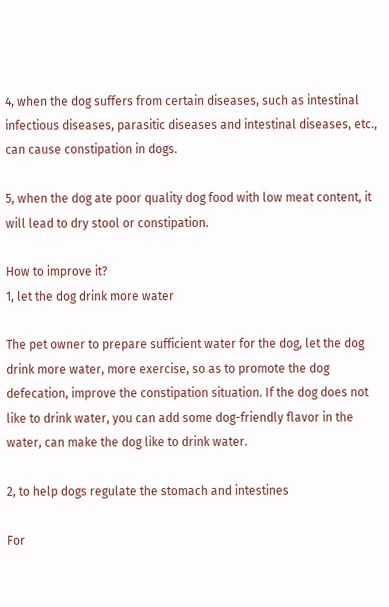4, when the dog suffers from certain diseases, such as intestinal infectious diseases, parasitic diseases and intestinal diseases, etc., can cause constipation in dogs.

5, when the dog ate poor quality dog food with low meat content, it will lead to dry stool or constipation.

How to improve it?
1, let the dog drink more water

The pet owner to prepare sufficient water for the dog, let the dog drink more water, more exercise, so as to promote the dog defecation, improve the constipation situation. If the dog does not like to drink water, you can add some dog-friendly flavor in the water, can make the dog like to drink water.

2, to help dogs regulate the stomach and intestines

For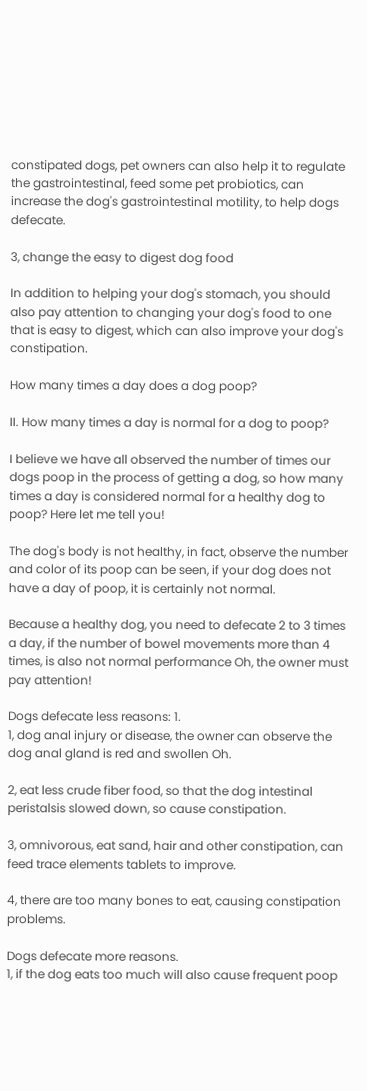constipated dogs, pet owners can also help it to regulate the gastrointestinal, feed some pet probiotics, can increase the dog's gastrointestinal motility, to help dogs defecate.

3, change the easy to digest dog food

In addition to helping your dog's stomach, you should also pay attention to changing your dog's food to one that is easy to digest, which can also improve your dog's constipation.

How many times a day does a dog poop?

II. How many times a day is normal for a dog to poop?

I believe we have all observed the number of times our dogs poop in the process of getting a dog, so how many times a day is considered normal for a healthy dog to poop? Here let me tell you!

The dog's body is not healthy, in fact, observe the number and color of its poop can be seen, if your dog does not have a day of poop, it is certainly not normal.

Because a healthy dog, you need to defecate 2 to 3 times a day, if the number of bowel movements more than 4 times, is also not normal performance Oh, the owner must pay attention!

Dogs defecate less reasons: 1.
1, dog anal injury or disease, the owner can observe the dog anal gland is red and swollen Oh.

2, eat less crude fiber food, so that the dog intestinal peristalsis slowed down, so cause constipation.

3, omnivorous, eat sand, hair and other constipation, can feed trace elements tablets to improve.

4, there are too many bones to eat, causing constipation problems.

Dogs defecate more reasons.
1, if the dog eats too much will also cause frequent poop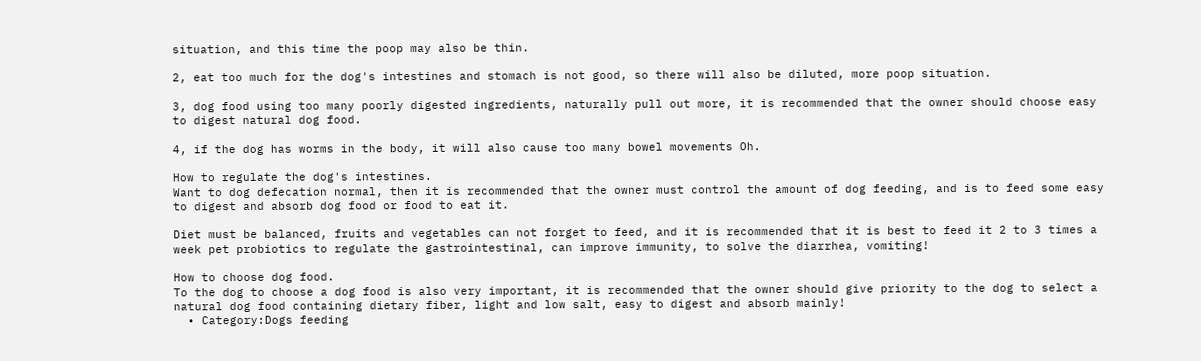situation, and this time the poop may also be thin.

2, eat too much for the dog's intestines and stomach is not good, so there will also be diluted, more poop situation.

3, dog food using too many poorly digested ingredients, naturally pull out more, it is recommended that the owner should choose easy to digest natural dog food.

4, if the dog has worms in the body, it will also cause too many bowel movements Oh.

How to regulate the dog's intestines.
Want to dog defecation normal, then it is recommended that the owner must control the amount of dog feeding, and is to feed some easy to digest and absorb dog food or food to eat it.

Diet must be balanced, fruits and vegetables can not forget to feed, and it is recommended that it is best to feed it 2 to 3 times a week pet probiotics to regulate the gastrointestinal, can improve immunity, to solve the diarrhea, vomiting!

How to choose dog food.
To the dog to choose a dog food is also very important, it is recommended that the owner should give priority to the dog to select a natural dog food containing dietary fiber, light and low salt, easy to digest and absorb mainly!
  • Category:Dogs feeding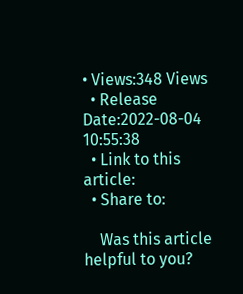• Views:348 Views
  • Release Date:2022-08-04 10:55:38
  • Link to this article:
  • Share to:

    Was this article helpful to you?